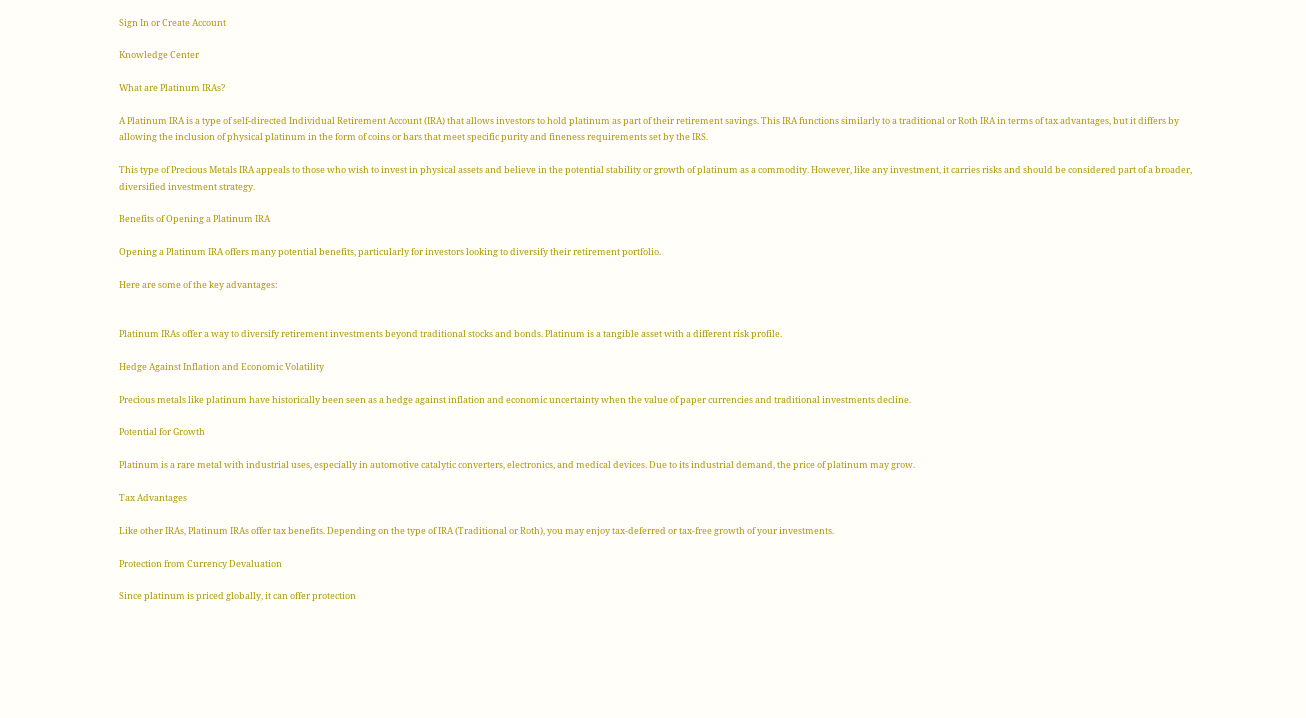Sign In or Create Account

Knowledge Center

What are Platinum IRAs?

A Platinum IRA is a type of self-directed Individual Retirement Account (IRA) that allows investors to hold platinum as part of their retirement savings. This IRA functions similarly to a traditional or Roth IRA in terms of tax advantages, but it differs by allowing the inclusion of physical platinum in the form of coins or bars that meet specific purity and fineness requirements set by the IRS.

This type of Precious Metals IRA appeals to those who wish to invest in physical assets and believe in the potential stability or growth of platinum as a commodity. However, like any investment, it carries risks and should be considered part of a broader, diversified investment strategy.

Benefits of Opening a Platinum IRA

Opening a Platinum IRA offers many potential benefits, particularly for investors looking to diversify their retirement portfolio.

Here are some of the key advantages:


Platinum IRAs offer a way to diversify retirement investments beyond traditional stocks and bonds. Platinum is a tangible asset with a different risk profile.

Hedge Against Inflation and Economic Volatility

Precious metals like platinum have historically been seen as a hedge against inflation and economic uncertainty when the value of paper currencies and traditional investments decline.

Potential for Growth

Platinum is a rare metal with industrial uses, especially in automotive catalytic converters, electronics, and medical devices. Due to its industrial demand, the price of platinum may grow.

Tax Advantages

Like other IRAs, Platinum IRAs offer tax benefits. Depending on the type of IRA (Traditional or Roth), you may enjoy tax-deferred or tax-free growth of your investments.

Protection from Currency Devaluation

Since platinum is priced globally, it can offer protection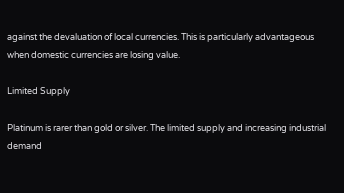against the devaluation of local currencies. This is particularly advantageous when domestic currencies are losing value.

Limited Supply

Platinum is rarer than gold or silver. The limited supply and increasing industrial demand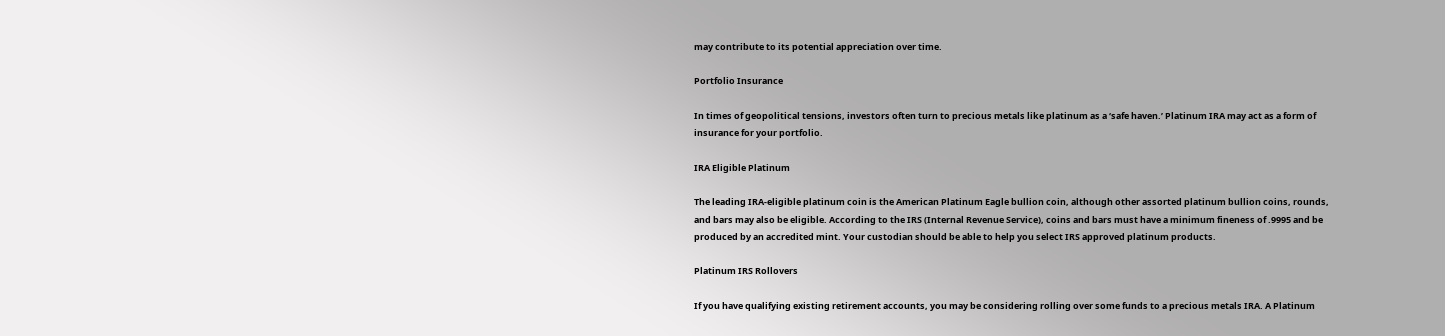may contribute to its potential appreciation over time.

Portfolio Insurance

In times of geopolitical tensions, investors often turn to precious metals like platinum as a ‘safe haven.’ Platinum IRA may act as a form of insurance for your portfolio.

IRA Eligible Platinum

The leading IRA-eligible platinum coin is the American Platinum Eagle bullion coin, although other assorted platinum bullion coins, rounds, and bars may also be eligible. According to the IRS (Internal Revenue Service), coins and bars must have a minimum fineness of .9995 and be produced by an accredited mint. Your custodian should be able to help you select IRS approved platinum products.

Platinum IRS Rollovers

If you have qualifying existing retirement accounts, you may be considering rolling over some funds to a precious metals IRA. A Platinum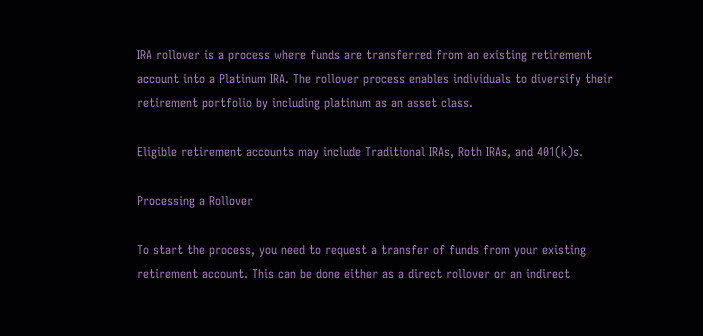IRA rollover is a process where funds are transferred from an existing retirement account into a Platinum IRA. The rollover process enables individuals to diversify their retirement portfolio by including platinum as an asset class.

Eligible retirement accounts may include Traditional IRAs, Roth IRAs, and 401(k)s.

Processing a Rollover

To start the process, you need to request a transfer of funds from your existing retirement account. This can be done either as a direct rollover or an indirect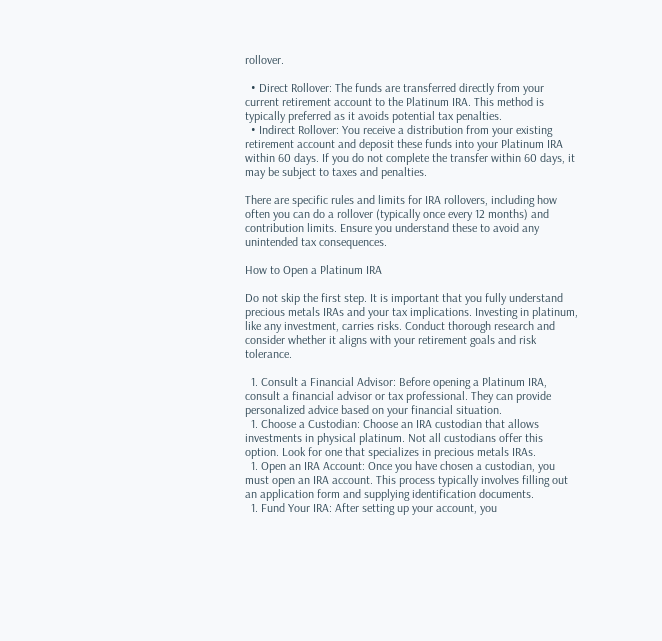rollover.

  • Direct Rollover: The funds are transferred directly from your current retirement account to the Platinum IRA. This method is typically preferred as it avoids potential tax penalties.
  • Indirect Rollover: You receive a distribution from your existing retirement account and deposit these funds into your Platinum IRA within 60 days. If you do not complete the transfer within 60 days, it may be subject to taxes and penalties.

There are specific rules and limits for IRA rollovers, including how often you can do a rollover (typically once every 12 months) and contribution limits. Ensure you understand these to avoid any unintended tax consequences.

How to Open a Platinum IRA

Do not skip the first step. It is important that you fully understand precious metals IRAs and your tax implications. Investing in platinum, like any investment, carries risks. Conduct thorough research and consider whether it aligns with your retirement goals and risk tolerance.

  1. Consult a Financial Advisor: Before opening a Platinum IRA, consult a financial advisor or tax professional. They can provide personalized advice based on your financial situation.
  1. Choose a Custodian: Choose an IRA custodian that allows investments in physical platinum. Not all custodians offer this option. Look for one that specializes in precious metals IRAs.
  1. Open an IRA Account: Once you have chosen a custodian, you must open an IRA account. This process typically involves filling out an application form and supplying identification documents.
  1. Fund Your IRA: After setting up your account, you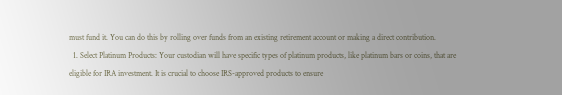must fund it. You can do this by rolling over funds from an existing retirement account or making a direct contribution.
  1. Select Platinum Products: Your custodian will have specific types of platinum products, like platinum bars or coins, that are eligible for IRA investment. It is crucial to choose IRS-approved products to ensure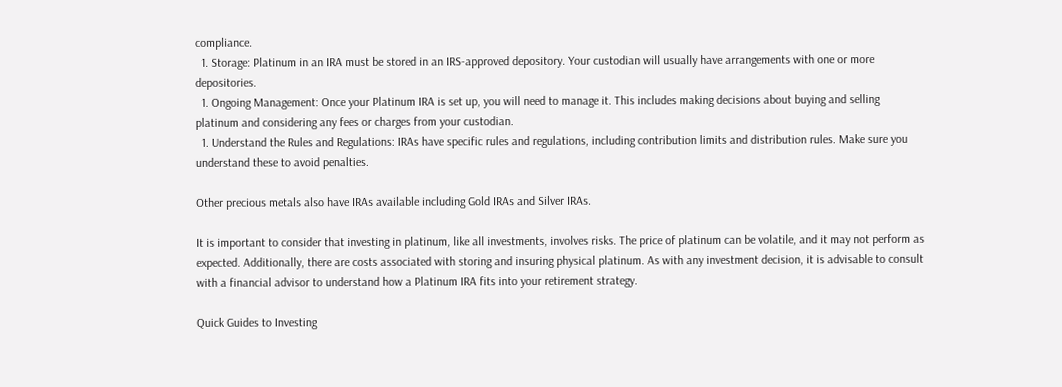compliance.
  1. Storage: Platinum in an IRA must be stored in an IRS-approved depository. Your custodian will usually have arrangements with one or more depositories.
  1. Ongoing Management: Once your Platinum IRA is set up, you will need to manage it. This includes making decisions about buying and selling platinum and considering any fees or charges from your custodian.
  1. Understand the Rules and Regulations: IRAs have specific rules and regulations, including contribution limits and distribution rules. Make sure you understand these to avoid penalties.

Other precious metals also have IRAs available including Gold IRAs and Silver IRAs.

It is important to consider that investing in platinum, like all investments, involves risks. The price of platinum can be volatile, and it may not perform as expected. Additionally, there are costs associated with storing and insuring physical platinum. As with any investment decision, it is advisable to consult with a financial advisor to understand how a Platinum IRA fits into your retirement strategy.

Quick Guides to Investing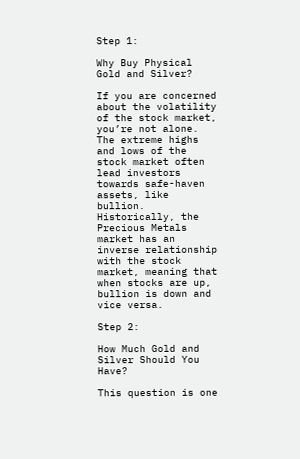Step 1:

Why Buy Physical Gold and Silver?

If you are concerned about the volatility of the stock market, you’re not alone. The extreme highs and lows of the stock market often lead investors towards safe-haven assets, like bullion. Historically, the Precious Metals market has an inverse relationship with the stock market, meaning that when stocks are up, bullion is down and vice versa.

Step 2:

How Much Gold and Silver Should You Have?

This question is one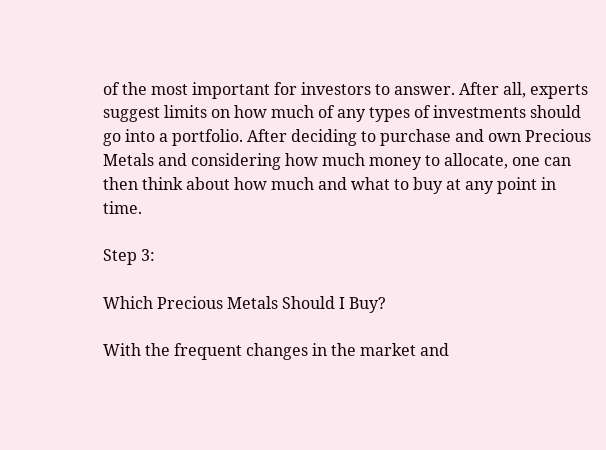of the most important for investors to answer. After all, experts suggest limits on how much of any types of investments should go into a portfolio. After deciding to purchase and own Precious Metals and considering how much money to allocate, one can then think about how much and what to buy at any point in time.

Step 3:

Which Precious Metals Should I Buy?

With the frequent changes in the market and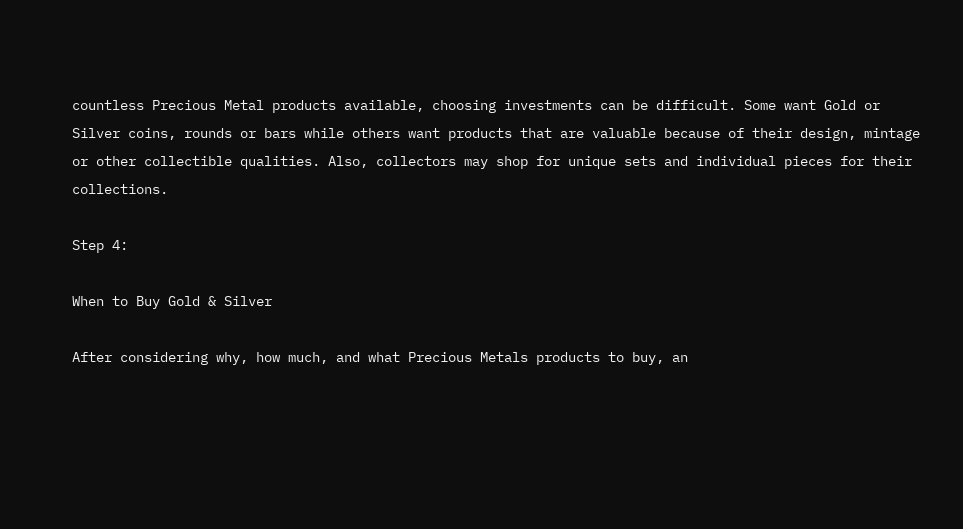countless Precious Metal products available, choosing investments can be difficult. Some want Gold or Silver coins, rounds or bars while others want products that are valuable because of their design, mintage or other collectible qualities. Also, collectors may shop for unique sets and individual pieces for their collections.

Step 4:

When to Buy Gold & Silver

After considering why, how much, and what Precious Metals products to buy, an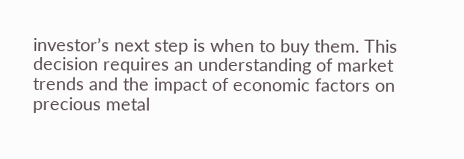investor’s next step is when to buy them. This decision requires an understanding of market trends and the impact of economic factors on precious metal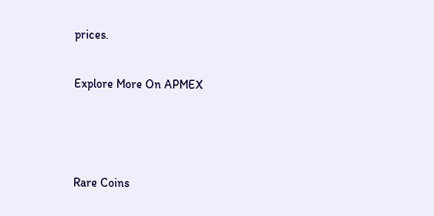prices.

Explore More On APMEX



Rare Coins